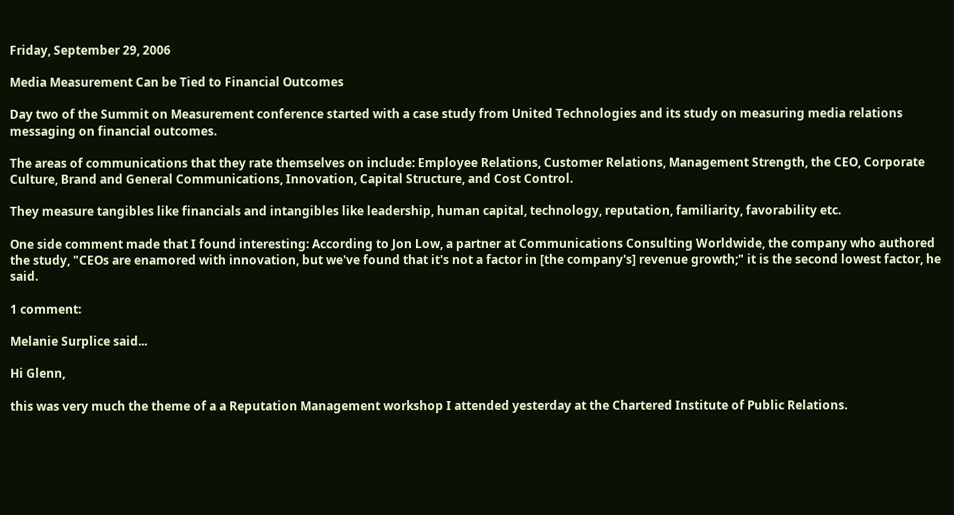Friday, September 29, 2006

Media Measurement Can be Tied to Financial Outcomes

Day two of the Summit on Measurement conference started with a case study from United Technologies and its study on measuring media relations messaging on financial outcomes.

The areas of communications that they rate themselves on include: Employee Relations, Customer Relations, Management Strength, the CEO, Corporate Culture, Brand and General Communications, Innovation, Capital Structure, and Cost Control.

They measure tangibles like financials and intangibles like leadership, human capital, technology, reputation, familiarity, favorability etc.

One side comment made that I found interesting: According to Jon Low, a partner at Communications Consulting Worldwide, the company who authored the study, "CEOs are enamored with innovation, but we've found that it's not a factor in [the company's] revenue growth;" it is the second lowest factor, he said.

1 comment:

Melanie Surplice said...

Hi Glenn,

this was very much the theme of a a Reputation Management workshop I attended yesterday at the Chartered Institute of Public Relations.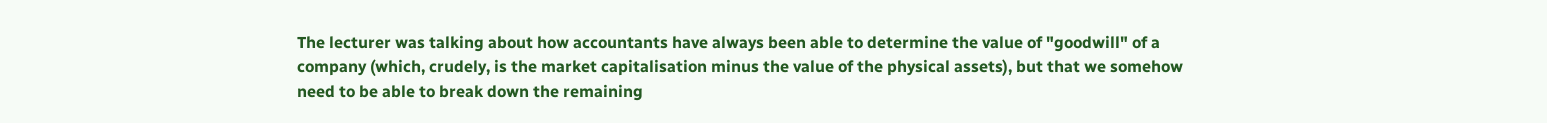The lecturer was talking about how accountants have always been able to determine the value of "goodwill" of a company (which, crudely, is the market capitalisation minus the value of the physical assets), but that we somehow need to be able to break down the remaining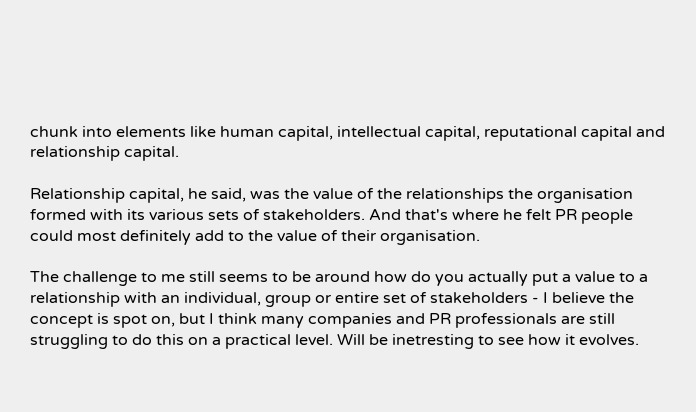chunk into elements like human capital, intellectual capital, reputational capital and relationship capital.

Relationship capital, he said, was the value of the relationships the organisation formed with its various sets of stakeholders. And that's where he felt PR people could most definitely add to the value of their organisation.

The challenge to me still seems to be around how do you actually put a value to a relationship with an individual, group or entire set of stakeholders - I believe the concept is spot on, but I think many companies and PR professionals are still struggling to do this on a practical level. Will be inetresting to see how it evolves.